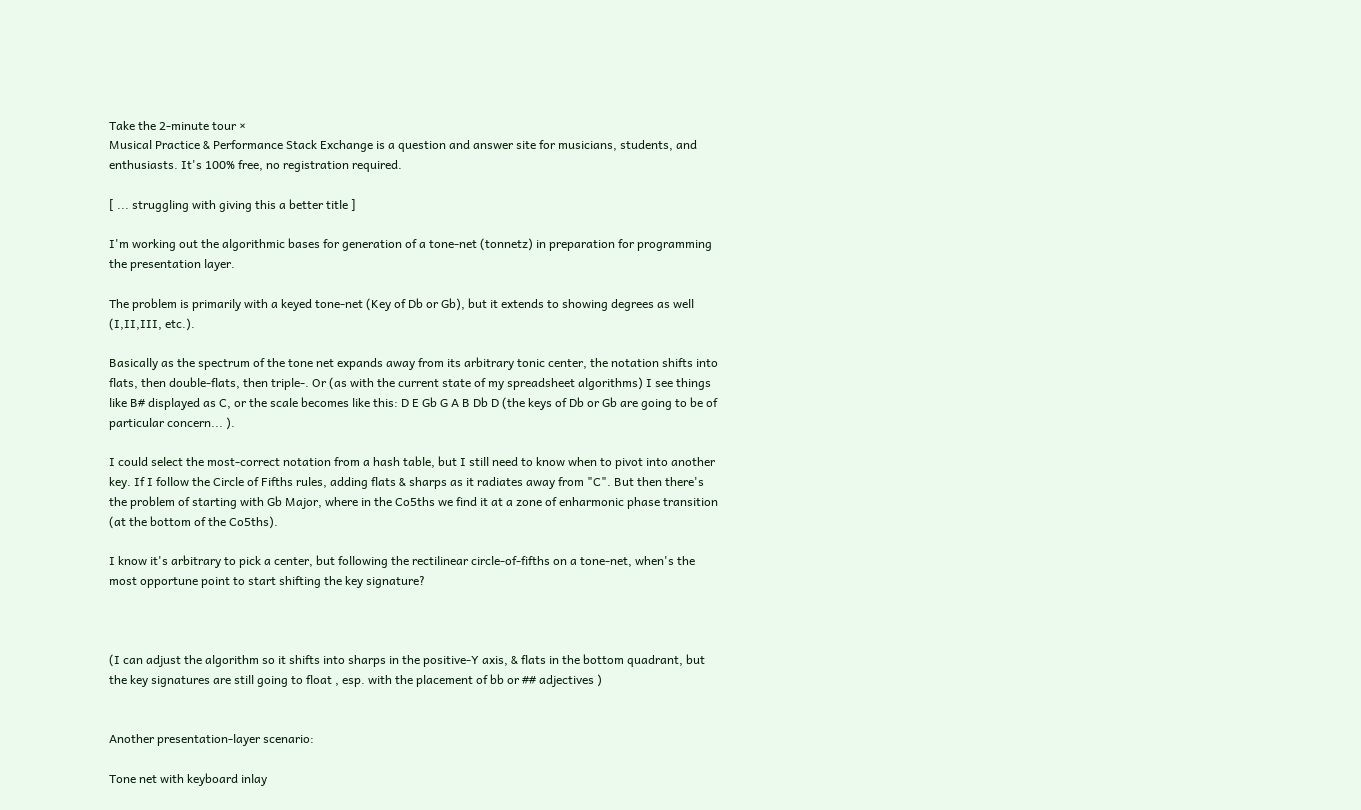Take the 2-minute tour ×
Musical Practice & Performance Stack Exchange is a question and answer site for musicians, students, and enthusiasts. It's 100% free, no registration required.

[ ... struggling with giving this a better title ]

I'm working out the algorithmic bases for generation of a tone-net (tonnetz) in preparation for programming the presentation layer.

The problem is primarily with a keyed tone-net (Key of Db or Gb), but it extends to showing degrees as well (I,II,III, etc.).

Basically as the spectrum of the tone net expands away from its arbitrary tonic center, the notation shifts into flats, then double-flats, then triple-. Or (as with the current state of my spreadsheet algorithms) I see things like B# displayed as C, or the scale becomes like this: D E Gb G A B Db D (the keys of Db or Gb are going to be of particular concern... ).

I could select the most-correct notation from a hash table, but I still need to know when to pivot into another key. If I follow the Circle of Fifths rules, adding flats & sharps as it radiates away from "C". But then there's the problem of starting with Gb Major, where in the Co5ths we find it at a zone of enharmonic phase transition (at the bottom of the Co5ths).

I know it's arbitrary to pick a center, but following the rectilinear circle-of-fifths on a tone-net, when's the most opportune point to start shifting the key signature?



(I can adjust the algorithm so it shifts into sharps in the positive-Y axis, & flats in the bottom quadrant, but the key signatures are still going to float , esp. with the placement of bb or ## adjectives )


Another presentation-layer scenario:

Tone net with keyboard inlay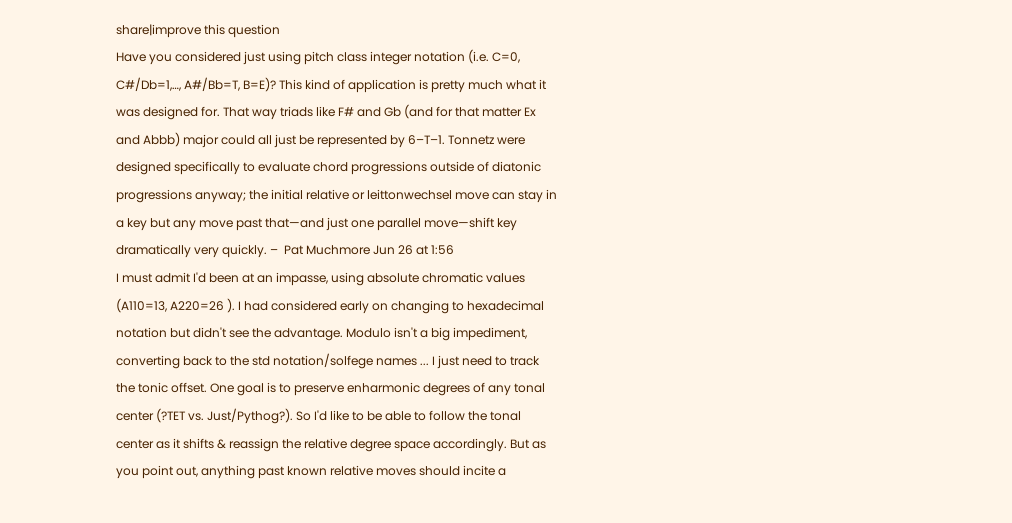share|improve this question
Have you considered just using pitch class integer notation (i.e. C=0, C#/Db=1,…, A#/Bb=T, B=E)? This kind of application is pretty much what it was designed for. That way triads like F# and Gb (and for that matter Ex and Abbb) major could all just be represented by 6–T–1. Tonnetz were designed specifically to evaluate chord progressions outside of diatonic progressions anyway; the initial relative or leittonwechsel move can stay in a key but any move past that—and just one parallel move—shift key dramatically very quickly. –  Pat Muchmore Jun 26 at 1:56
I must admit I'd been at an impasse, using absolute chromatic values (A110=13, A220=26 ). I had considered early on changing to hexadecimal notation but didn't see the advantage. Modulo isn't a big impediment, converting back to the std notation/solfege names ... I just need to track the tonic offset. One goal is to preserve enharmonic degrees of any tonal center (?TET vs. Just/Pythog?). So I'd like to be able to follow the tonal center as it shifts & reassign the relative degree space accordingly. But as you point out, anything past known relative moves should incite a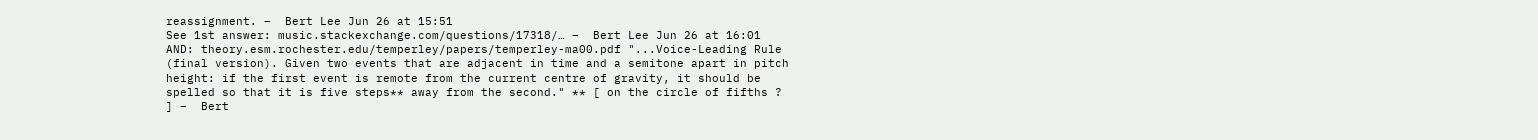reassignment. –  Bert Lee Jun 26 at 15:51
See 1st answer: music.stackexchange.com/questions/17318/… –  Bert Lee Jun 26 at 16:01
AND: theory.esm.rochester.edu/temperley/papers/temperley-ma00.pdf "...Voice-Leading Rule (final version). Given two events that are adjacent in time and a semitone apart in pitch height: if the first event is remote from the current centre of gravity, it should be spelled so that it is five steps** away from the second." ** [ on the circle of fifths ? ] –  Bert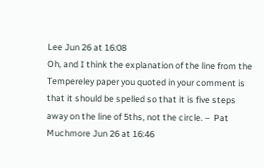Lee Jun 26 at 16:08
Oh, and I think the explanation of the line from the Tempereley paper you quoted in your comment is that it should be spelled so that it is five steps away on the line of 5ths, not the circle. –  Pat Muchmore Jun 26 at 16:46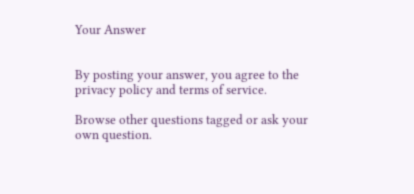Your Answer


By posting your answer, you agree to the privacy policy and terms of service.

Browse other questions tagged or ask your own question.